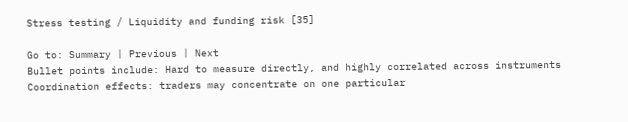Stress testing / Liquidity and funding risk [35]

Go to: Summary | Previous | Next
Bullet points include: Hard to measure directly, and highly correlated across instruments Coordination effects: traders may concentrate on one particular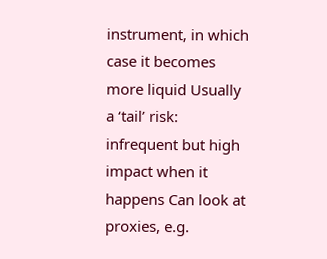instrument, in which case it becomes more liquid Usually a ‘tail’ risk: infrequent but high impact when it happens Can look at proxies, e.g.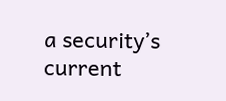a security’s current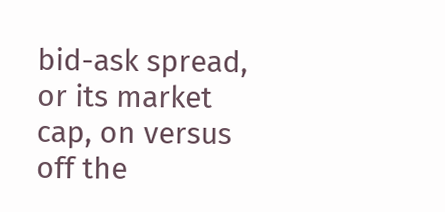bid-ask spread, or its market cap, on versus off the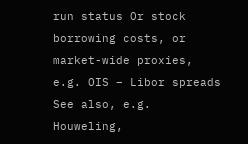run status Or stock borrowing costs, or market-wide proxies, e.g. OIS – Libor spreads See also, e.g. Houweling,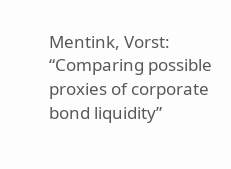Mentink, Vorst: “Comparing possible proxies of corporate bond liquidity”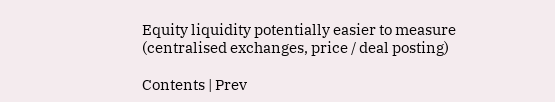Equity liquidity potentially easier to measure (centralised exchanges, price / deal posting)

Contents | Prev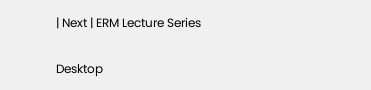| Next | ERM Lecture Series

Desktop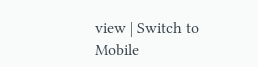view | Switch to Mobile